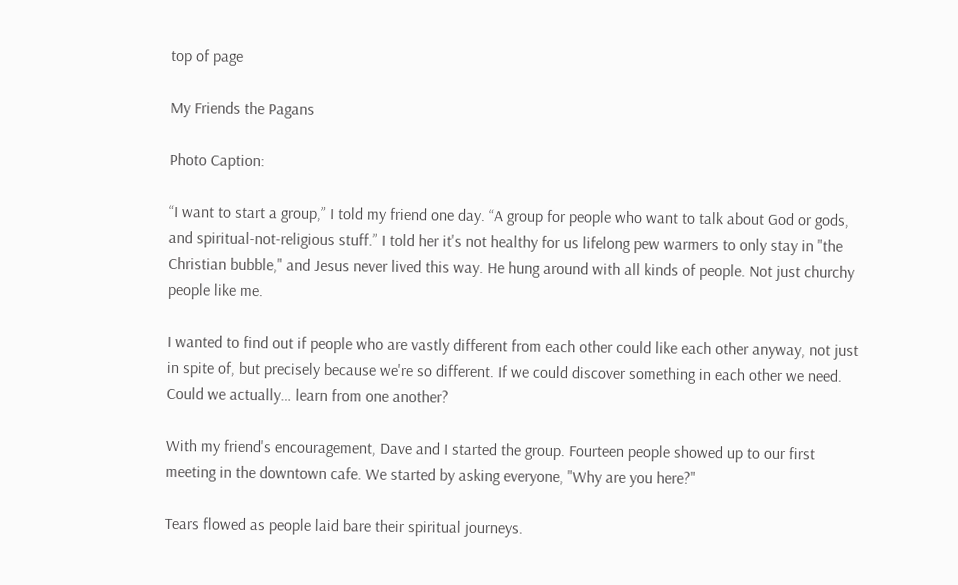top of page

My Friends the Pagans

Photo Caption:

“I want to start a group,” I told my friend one day. “A group for people who want to talk about God or gods, and spiritual-not-religious stuff.” I told her it's not healthy for us lifelong pew warmers to only stay in "the Christian bubble," and Jesus never lived this way. He hung around with all kinds of people. Not just churchy people like me.

I wanted to find out if people who are vastly different from each other could like each other anyway, not just in spite of, but precisely because we're so different. If we could discover something in each other we need. Could we actually… learn from one another?

With my friend's encouragement, Dave and I started the group. Fourteen people showed up to our first meeting in the downtown cafe. We started by asking everyone, "Why are you here?"

Tears flowed as people laid bare their spiritual journeys.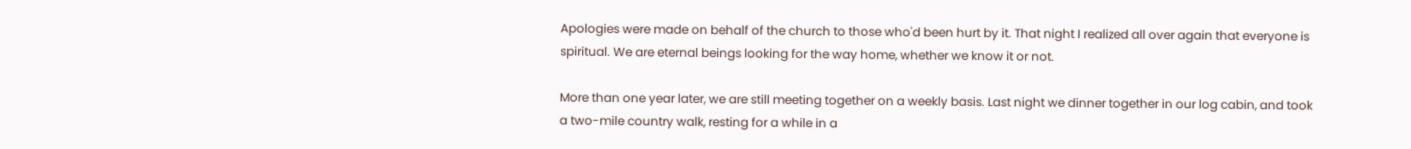Apologies were made on behalf of the church to those who'd been hurt by it. That night I realized all over again that everyone is spiritual. We are eternal beings looking for the way home, whether we know it or not.

More than one year later, we are still meeting together on a weekly basis. Last night we dinner together in our log cabin, and took a two-mile country walk, resting for a while in a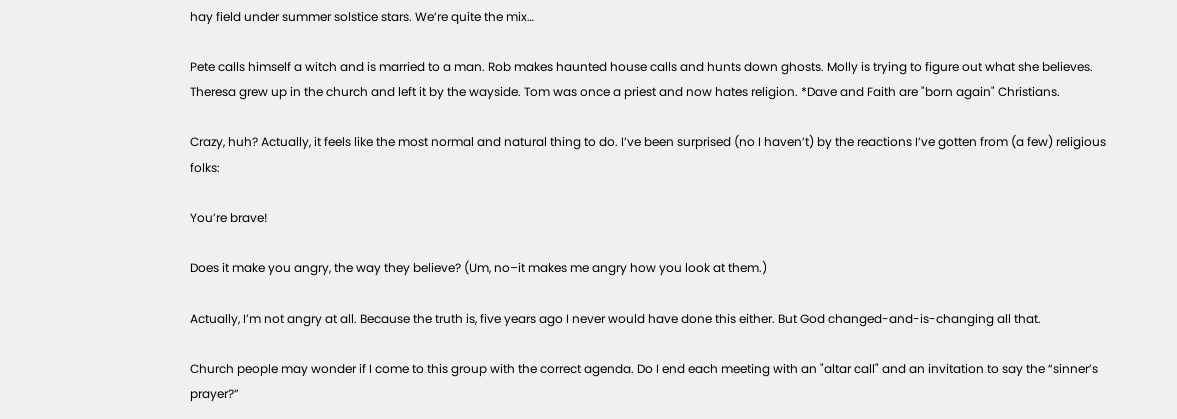hay field under summer solstice stars. We’re quite the mix…

Pete calls himself a witch and is married to a man. Rob makes haunted house calls and hunts down ghosts. Molly is trying to figure out what she believes. Theresa grew up in the church and left it by the wayside. Tom was once a priest and now hates religion. *Dave and Faith are "born again" Christians.

Crazy, huh? Actually, it feels like the most normal and natural thing to do. I’ve been surprised (no I haven’t) by the reactions I’ve gotten from (a few) religious folks:

You’re brave!

Does it make you angry, the way they believe? (Um, no–it makes me angry how you look at them.)

Actually, I’m not angry at all. Because the truth is, five years ago I never would have done this either. But God changed-and-is-changing all that.

Church people may wonder if I come to this group with the correct agenda. Do I end each meeting with an "altar call" and an invitation to say the “sinner’s prayer?”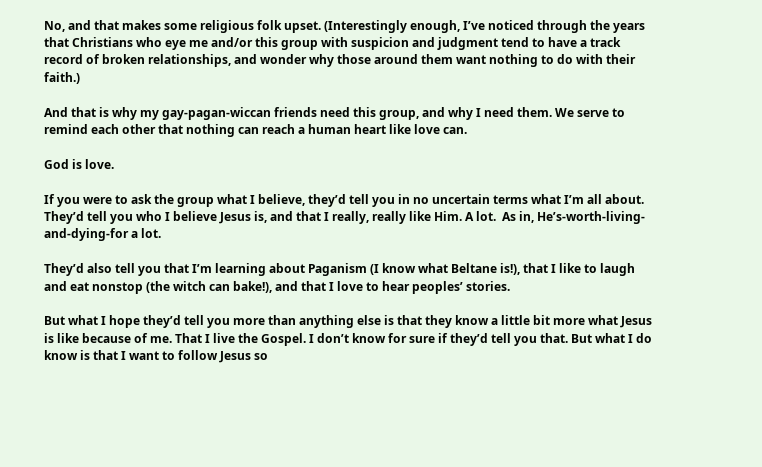No, and that makes some religious folk upset. (Interestingly enough, I’ve noticed through the years that Christians who eye me and/or this group with suspicion and judgment tend to have a track record of broken relationships, and wonder why those around them want nothing to do with their faith.)

And that is why my gay-pagan-wiccan friends need this group, and why I need them. We serve to remind each other that nothing can reach a human heart like love can.

God is love.

If you were to ask the group what I believe, they’d tell you in no uncertain terms what I’m all about. They’d tell you who I believe Jesus is, and that I really, really like Him. A lot.  As in, He’s-worth-living-and-dying-for a lot.

They’d also tell you that I’m learning about Paganism (I know what Beltane is!), that I like to laugh and eat nonstop (the witch can bake!), and that I love to hear peoples’ stories.

But what I hope they’d tell you more than anything else is that they know a little bit more what Jesus is like because of me. That I live the Gospel. I don’t know for sure if they’d tell you that. But what I do know is that I want to follow Jesus so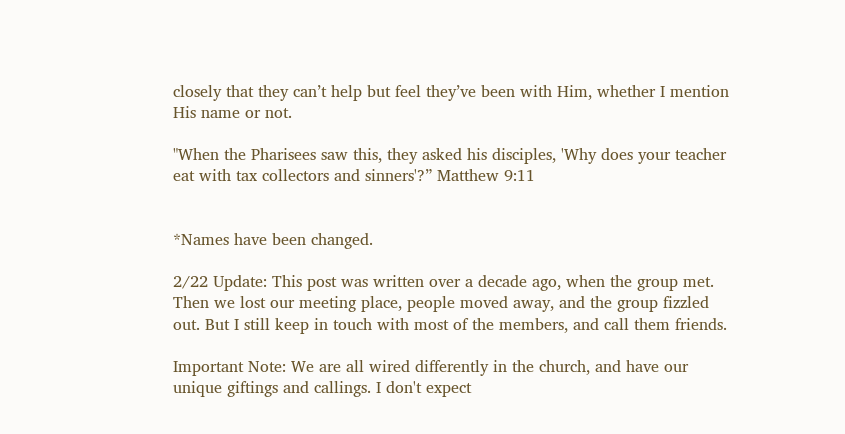closely that they can’t help but feel they’ve been with Him, whether I mention His name or not.

"When the Pharisees saw this, they asked his disciples, 'Why does your teacher eat with tax collectors and sinners'?” Matthew 9:11


*Names have been changed.

2/22 Update: This post was written over a decade ago, when the group met. Then we lost our meeting place, people moved away, and the group fizzled out. But I still keep in touch with most of the members, and call them friends.

Important Note: We are all wired differently in the church, and have our unique giftings and callings. I don't expect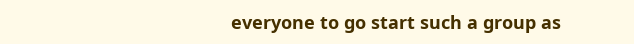everyone to go start such a group as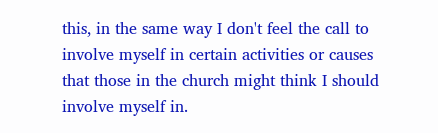this, in the same way I don't feel the call to involve myself in certain activities or causes that those in the church might think I should involve myself in.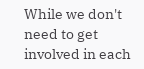While we don't need to get involved in each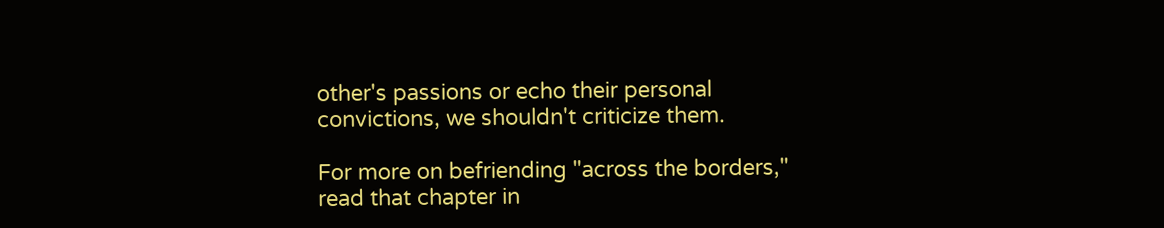other's passions or echo their personal convictions, we shouldn't criticize them.

For more on befriending "across the borders," read that chapter in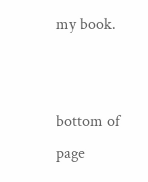my book.


bottom of page